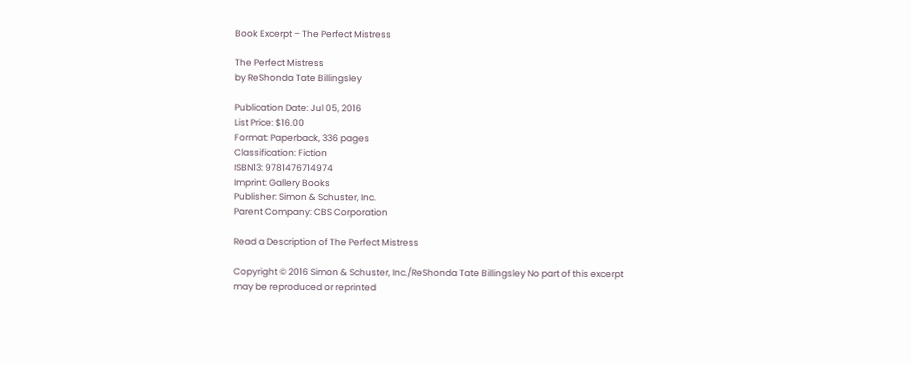Book Excerpt – The Perfect Mistress

The Perfect Mistress
by ReShonda Tate Billingsley

Publication Date: Jul 05, 2016
List Price: $16.00
Format: Paperback, 336 pages
Classification: Fiction
ISBN13: 9781476714974
Imprint: Gallery Books
Publisher: Simon & Schuster, Inc.
Parent Company: CBS Corporation

Read a Description of The Perfect Mistress

Copyright © 2016 Simon & Schuster, Inc./ReShonda Tate Billingsley No part of this excerpt may be reproduced or reprinted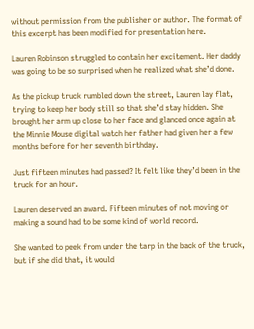without permission from the publisher or author. The format of this excerpt has been modified for presentation here.

Lauren Robinson struggled to contain her excitement. Her daddy was going to be so surprised when he realized what she’d done.

As the pickup truck rumbled down the street, Lauren lay flat, trying to keep her body still so that she’d stay hidden. She brought her arm up close to her face and glanced once again at the Minnie Mouse digital watch her father had given her a few months before for her seventh birthday.

Just fifteen minutes had passed? It felt like they’d been in the truck for an hour.

Lauren deserved an award. Fifteen minutes of not moving or making a sound had to be some kind of world record.

She wanted to peek from under the tarp in the back of the truck, but if she did that, it would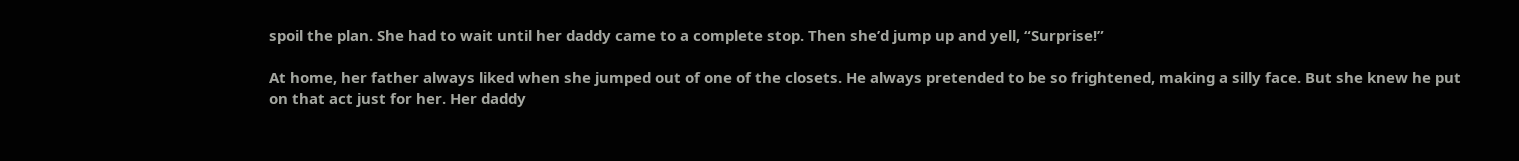spoil the plan. She had to wait until her daddy came to a complete stop. Then she’d jump up and yell, “Surprise!”

At home, her father always liked when she jumped out of one of the closets. He always pretended to be so frightened, making a silly face. But she knew he put on that act just for her. Her daddy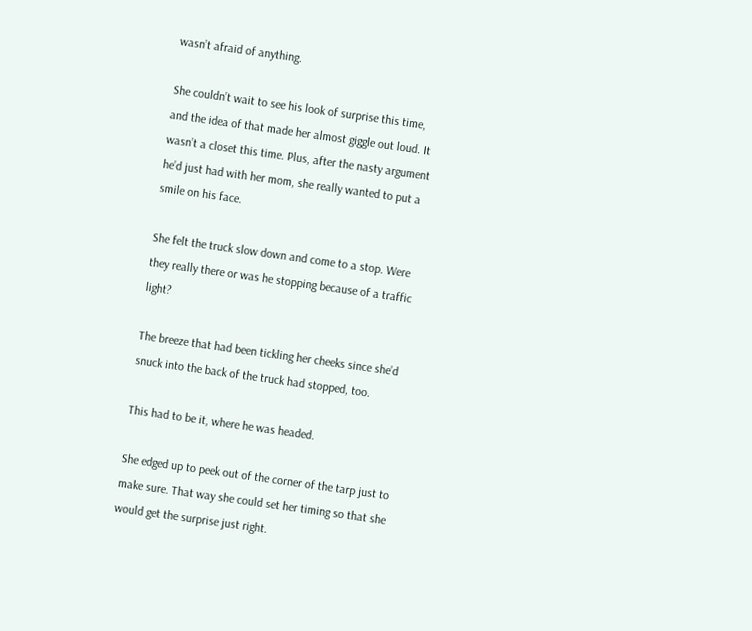wasn’t afraid of anything.

She couldn’t wait to see his look of surprise this time, and the idea of that made her almost giggle out loud. It wasn’t a closet this time. Plus, after the nasty argument he’d just had with her mom, she really wanted to put a smile on his face.

She felt the truck slow down and come to a stop. Were they really there or was he stopping because of a traffic light?

The breeze that had been tickling her cheeks since she’d snuck into the back of the truck had stopped, too.

This had to be it, where he was headed.

She edged up to peek out of the corner of the tarp just to make sure. That way she could set her timing so that she would get the surprise just right.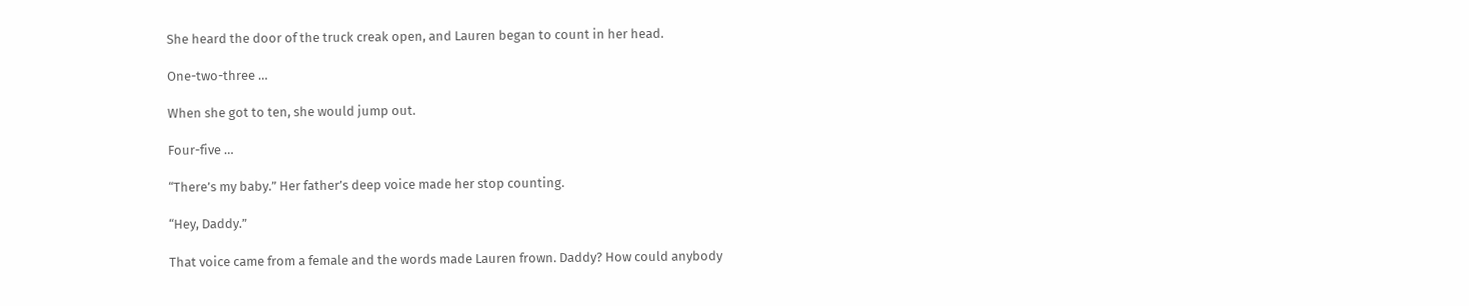She heard the door of the truck creak open, and Lauren began to count in her head.

One-two-three …

When she got to ten, she would jump out.

Four-five …

“There’s my baby.” Her father’s deep voice made her stop counting.

“Hey, Daddy.”

That voice came from a female and the words made Lauren frown. Daddy? How could anybody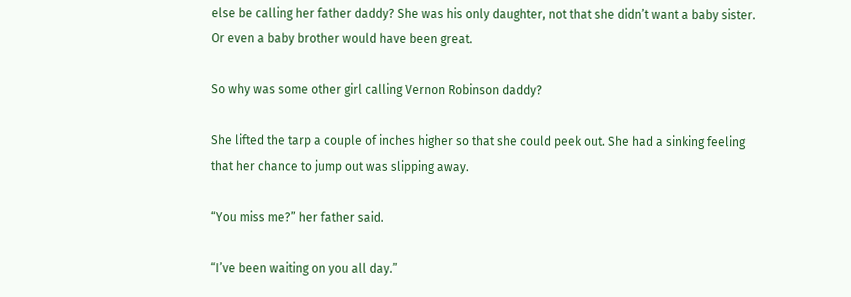else be calling her father daddy? She was his only daughter, not that she didn’t want a baby sister. Or even a baby brother would have been great.

So why was some other girl calling Vernon Robinson daddy?

She lifted the tarp a couple of inches higher so that she could peek out. She had a sinking feeling that her chance to jump out was slipping away.

“You miss me?” her father said.

“I’ve been waiting on you all day.”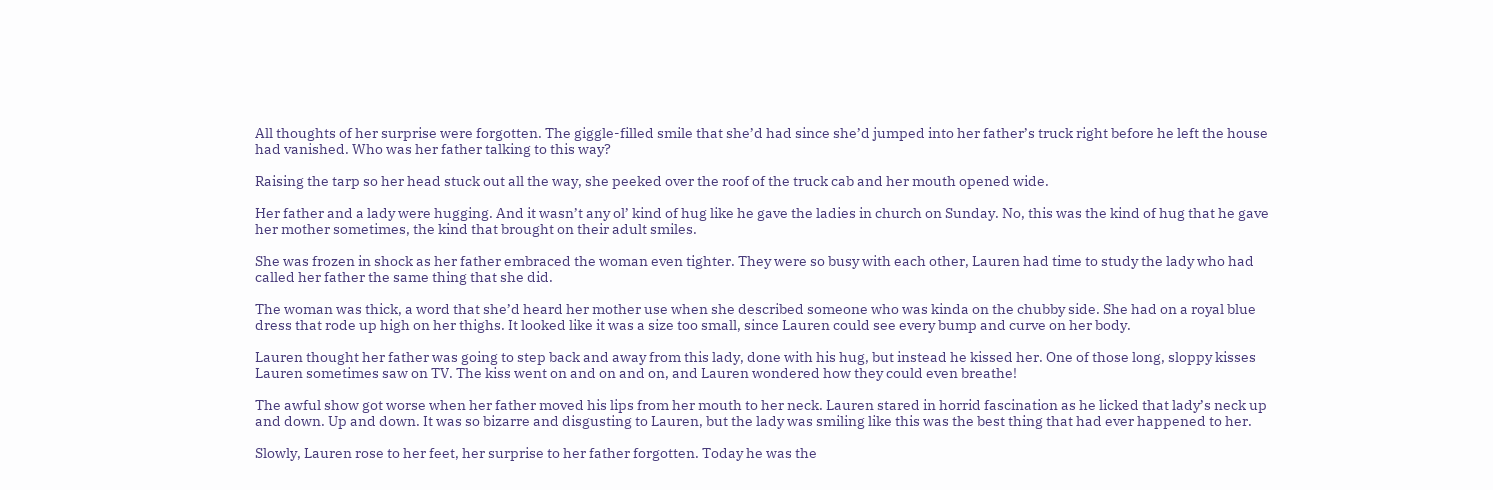All thoughts of her surprise were forgotten. The giggle-filled smile that she’d had since she’d jumped into her father’s truck right before he left the house had vanished. Who was her father talking to this way?

Raising the tarp so her head stuck out all the way, she peeked over the roof of the truck cab and her mouth opened wide.

Her father and a lady were hugging. And it wasn’t any ol’ kind of hug like he gave the ladies in church on Sunday. No, this was the kind of hug that he gave her mother sometimes, the kind that brought on their adult smiles.

She was frozen in shock as her father embraced the woman even tighter. They were so busy with each other, Lauren had time to study the lady who had called her father the same thing that she did.

The woman was thick, a word that she’d heard her mother use when she described someone who was kinda on the chubby side. She had on a royal blue dress that rode up high on her thighs. It looked like it was a size too small, since Lauren could see every bump and curve on her body.

Lauren thought her father was going to step back and away from this lady, done with his hug, but instead he kissed her. One of those long, sloppy kisses Lauren sometimes saw on TV. The kiss went on and on and on, and Lauren wondered how they could even breathe!

The awful show got worse when her father moved his lips from her mouth to her neck. Lauren stared in horrid fascination as he licked that lady’s neck up and down. Up and down. It was so bizarre and disgusting to Lauren, but the lady was smiling like this was the best thing that had ever happened to her.

Slowly, Lauren rose to her feet, her surprise to her father forgotten. Today he was the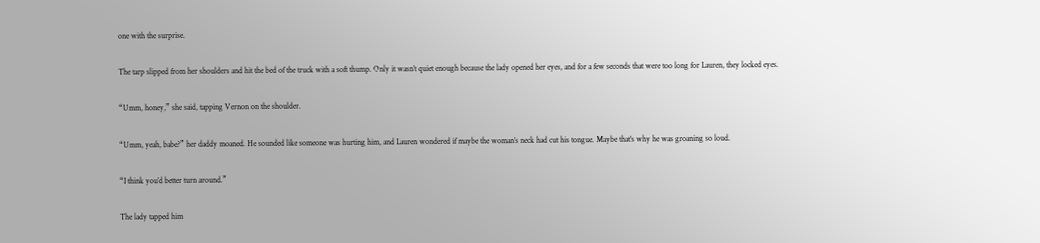one with the surprise.

The tarp slipped from her shoulders and hit the bed of the truck with a soft thump. Only it wasn’t quiet enough because the lady opened her eyes, and for a few seconds that were too long for Lauren, they locked eyes.

“Umm, honey,” she said, tapping Vernon on the shoulder.

“Umm, yeah, babe?” her daddy moaned. He sounded like someone was hurting him, and Lauren wondered if maybe the woman’s neck had cut his tongue. Maybe that’s why he was groaning so loud.

“I think you’d better turn around.”

The lady tapped him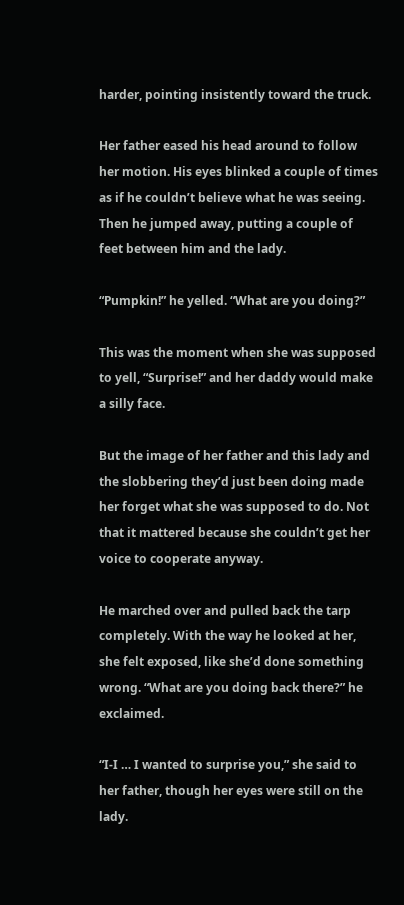harder, pointing insistently toward the truck.

Her father eased his head around to follow her motion. His eyes blinked a couple of times as if he couldn’t believe what he was seeing. Then he jumped away, putting a couple of feet between him and the lady.

“Pumpkin!” he yelled. “What are you doing?”

This was the moment when she was supposed to yell, “Surprise!” and her daddy would make a silly face.

But the image of her father and this lady and the slobbering they’d just been doing made her forget what she was supposed to do. Not that it mattered because she couldn’t get her voice to cooperate anyway.

He marched over and pulled back the tarp completely. With the way he looked at her, she felt exposed, like she’d done something wrong. “What are you doing back there?” he exclaimed.

“I-I … I wanted to surprise you,” she said to her father, though her eyes were still on the lady.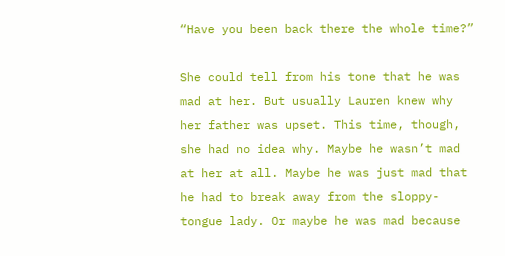“Have you been back there the whole time?”

She could tell from his tone that he was mad at her. But usually Lauren knew why her father was upset. This time, though, she had no idea why. Maybe he wasn’t mad at her at all. Maybe he was just mad that he had to break away from the sloppy-tongue lady. Or maybe he was mad because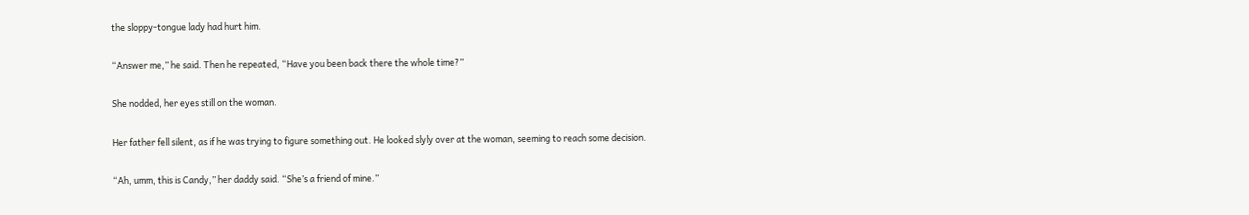the sloppy-tongue lady had hurt him.

“Answer me,” he said. Then he repeated, “Have you been back there the whole time?”

She nodded, her eyes still on the woman.

Her father fell silent, as if he was trying to figure something out. He looked slyly over at the woman, seeming to reach some decision.

“Ah, umm, this is Candy,” her daddy said. “She’s a friend of mine.”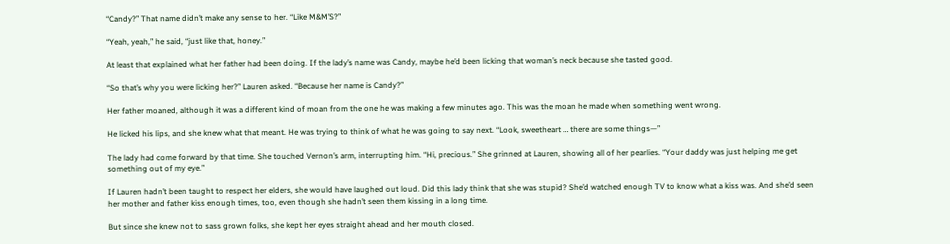“Candy?” That name didn’t make any sense to her. “Like M&M’S?”

“Yeah, yeah,” he said, “just like that, honey.”

At least that explained what her father had been doing. If the lady’s name was Candy, maybe he’d been licking that woman’s neck because she tasted good.

“So that’s why you were licking her?” Lauren asked. “Because her name is Candy?”

Her father moaned, although it was a different kind of moan from the one he was making a few minutes ago. This was the moan he made when something went wrong.

He licked his lips, and she knew what that meant. He was trying to think of what he was going to say next. “Look, sweetheart … there are some things—”

The lady had come forward by that time. She touched Vernon’s arm, interrupting him. “Hi, precious.” She grinned at Lauren, showing all of her pearlies. “Your daddy was just helping me get something out of my eye.”

If Lauren hadn’t been taught to respect her elders, she would have laughed out loud. Did this lady think that she was stupid? She’d watched enough TV to know what a kiss was. And she’d seen her mother and father kiss enough times, too, even though she hadn’t seen them kissing in a long time.

But since she knew not to sass grown folks, she kept her eyes straight ahead and her mouth closed.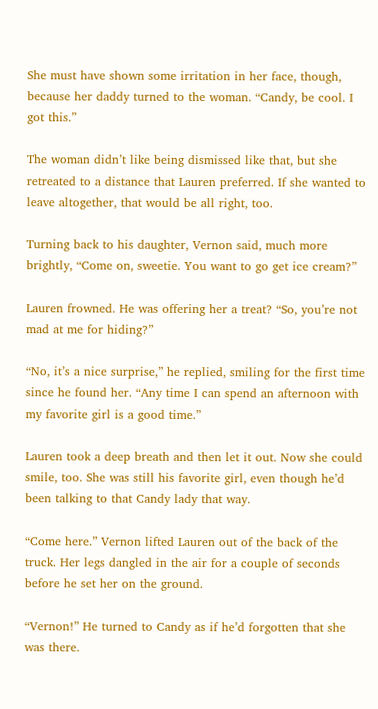She must have shown some irritation in her face, though, because her daddy turned to the woman. “Candy, be cool. I got this.”

The woman didn’t like being dismissed like that, but she retreated to a distance that Lauren preferred. If she wanted to leave altogether, that would be all right, too.

Turning back to his daughter, Vernon said, much more brightly, “Come on, sweetie. You want to go get ice cream?”

Lauren frowned. He was offering her a treat? “So, you’re not mad at me for hiding?”

“No, it’s a nice surprise,” he replied, smiling for the first time since he found her. “Any time I can spend an afternoon with my favorite girl is a good time.”

Lauren took a deep breath and then let it out. Now she could smile, too. She was still his favorite girl, even though he’d been talking to that Candy lady that way.

“Come here.” Vernon lifted Lauren out of the back of the truck. Her legs dangled in the air for a couple of seconds before he set her on the ground.

“Vernon!” He turned to Candy as if he’d forgotten that she was there.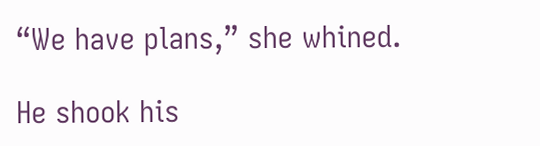“We have plans,” she whined.

He shook his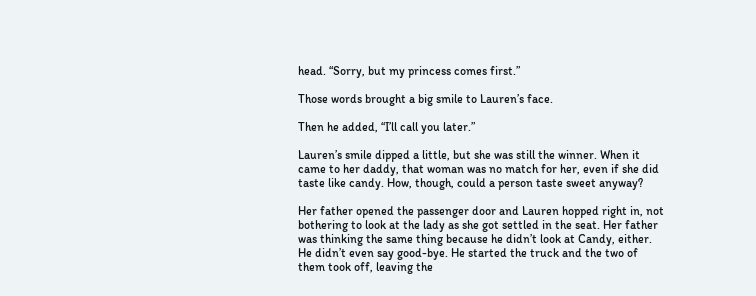head. “Sorry, but my princess comes first.”

Those words brought a big smile to Lauren’s face.

Then he added, “I’ll call you later.”

Lauren’s smile dipped a little, but she was still the winner. When it came to her daddy, that woman was no match for her, even if she did taste like candy. How, though, could a person taste sweet anyway?

Her father opened the passenger door and Lauren hopped right in, not bothering to look at the lady as she got settled in the seat. Her father was thinking the same thing because he didn’t look at Candy, either. He didn’t even say good-bye. He started the truck and the two of them took off, leaving the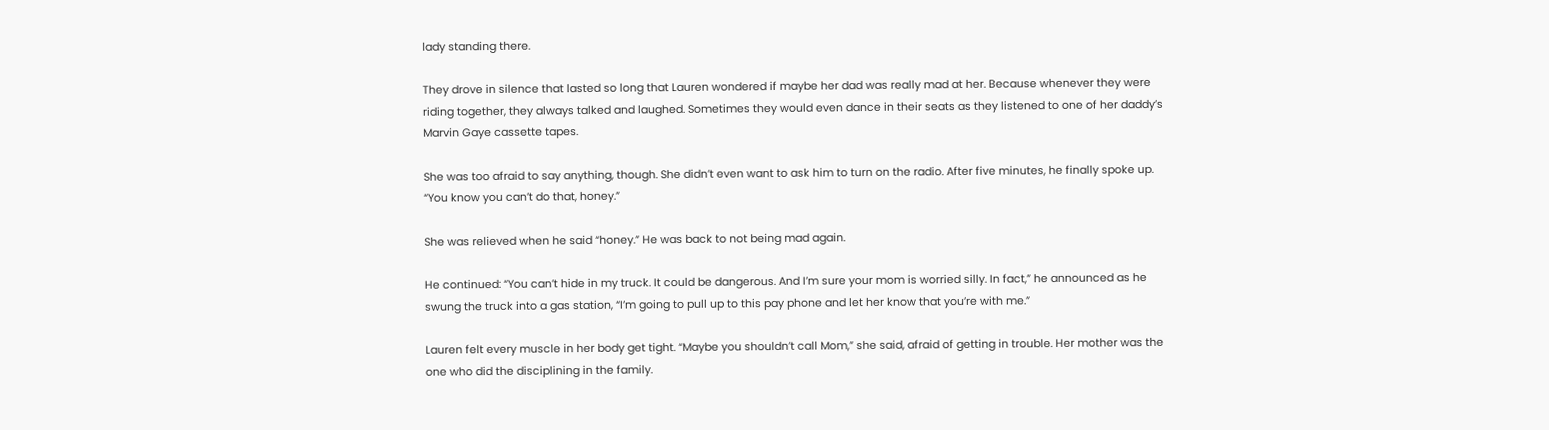lady standing there.

They drove in silence that lasted so long that Lauren wondered if maybe her dad was really mad at her. Because whenever they were riding together, they always talked and laughed. Sometimes they would even dance in their seats as they listened to one of her daddy’s Marvin Gaye cassette tapes.

She was too afraid to say anything, though. She didn’t even want to ask him to turn on the radio. After five minutes, he finally spoke up. “You know you can’t do that, honey.”

She was relieved when he said “honey.” He was back to not being mad again.

He continued: “You can’t hide in my truck. It could be dangerous. And I’m sure your mom is worried silly. In fact,” he announced as he swung the truck into a gas station, “I’m going to pull up to this pay phone and let her know that you’re with me.”

Lauren felt every muscle in her body get tight. “Maybe you shouldn’t call Mom,” she said, afraid of getting in trouble. Her mother was the one who did the disciplining in the family.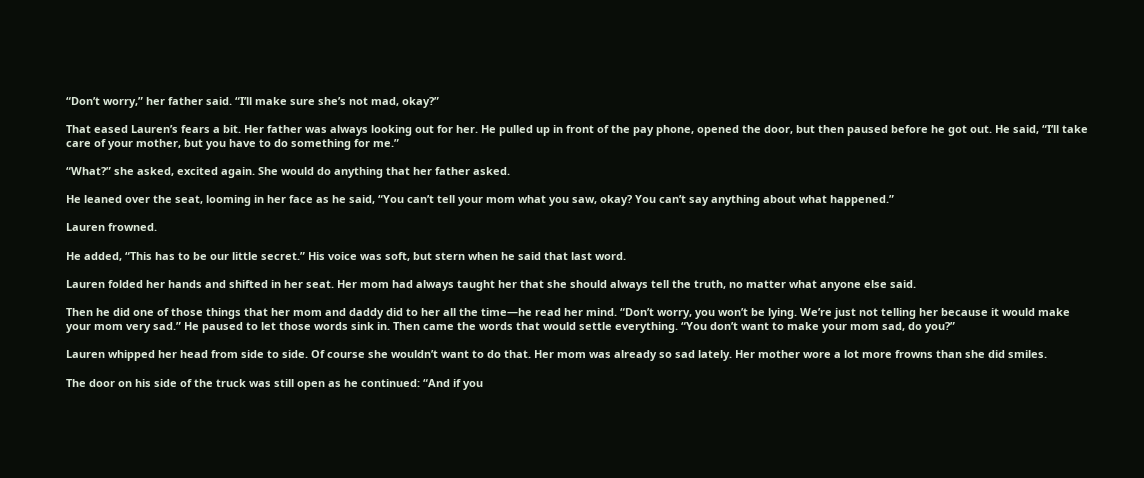“Don’t worry,” her father said. “I’ll make sure she’s not mad, okay?”

That eased Lauren’s fears a bit. Her father was always looking out for her. He pulled up in front of the pay phone, opened the door, but then paused before he got out. He said, “I’ll take care of your mother, but you have to do something for me.”

“What?” she asked, excited again. She would do anything that her father asked.

He leaned over the seat, looming in her face as he said, “You can’t tell your mom what you saw, okay? You can’t say anything about what happened.”

Lauren frowned.

He added, “This has to be our little secret.” His voice was soft, but stern when he said that last word.

Lauren folded her hands and shifted in her seat. Her mom had always taught her that she should always tell the truth, no matter what anyone else said.

Then he did one of those things that her mom and daddy did to her all the time—he read her mind. “Don’t worry, you won’t be lying. We’re just not telling her because it would make your mom very sad.” He paused to let those words sink in. Then came the words that would settle everything. “You don’t want to make your mom sad, do you?”

Lauren whipped her head from side to side. Of course she wouldn’t want to do that. Her mom was already so sad lately. Her mother wore a lot more frowns than she did smiles.

The door on his side of the truck was still open as he continued: “And if you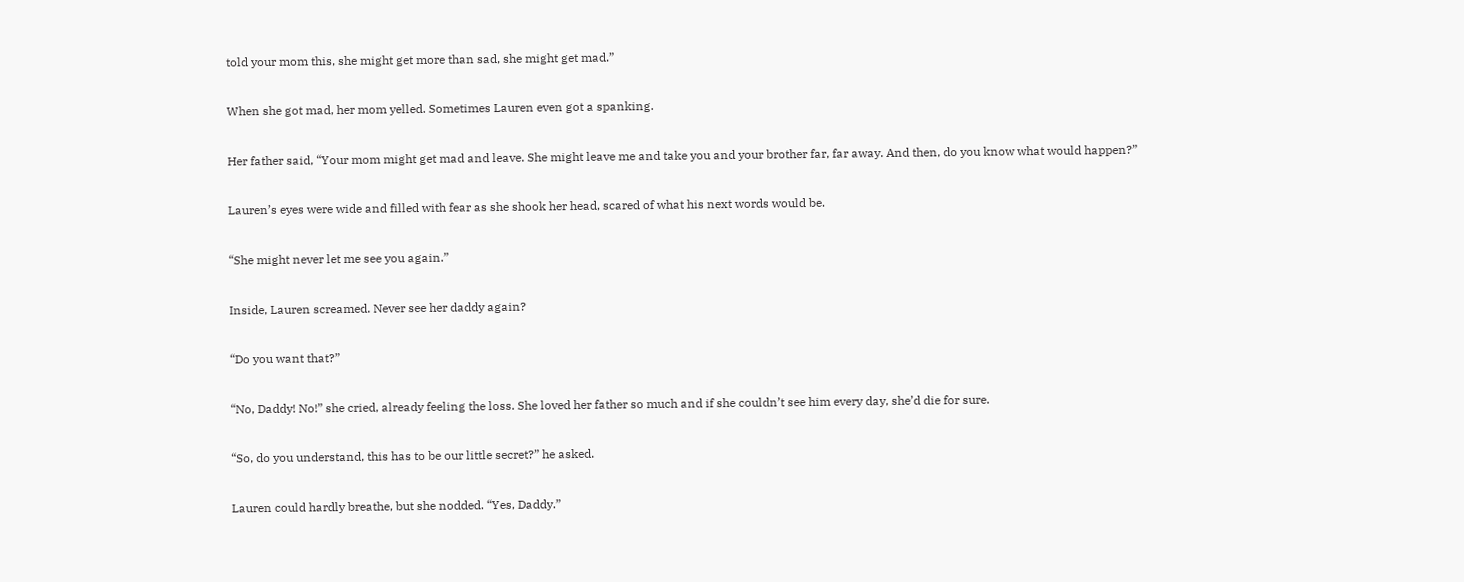told your mom this, she might get more than sad, she might get mad.”

When she got mad, her mom yelled. Sometimes Lauren even got a spanking.

Her father said, “Your mom might get mad and leave. She might leave me and take you and your brother far, far away. And then, do you know what would happen?”

Lauren’s eyes were wide and filled with fear as she shook her head, scared of what his next words would be.

“She might never let me see you again.”

Inside, Lauren screamed. Never see her daddy again?

“Do you want that?”

“No, Daddy! No!” she cried, already feeling the loss. She loved her father so much and if she couldn’t see him every day, she’d die for sure.

“So, do you understand, this has to be our little secret?” he asked.

Lauren could hardly breathe, but she nodded. “Yes, Daddy.”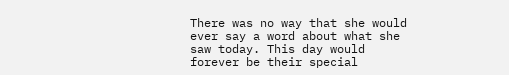There was no way that she would ever say a word about what she saw today. This day would forever be their special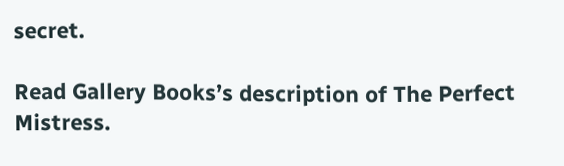secret.

Read Gallery Books’s description of The Perfect Mistress.